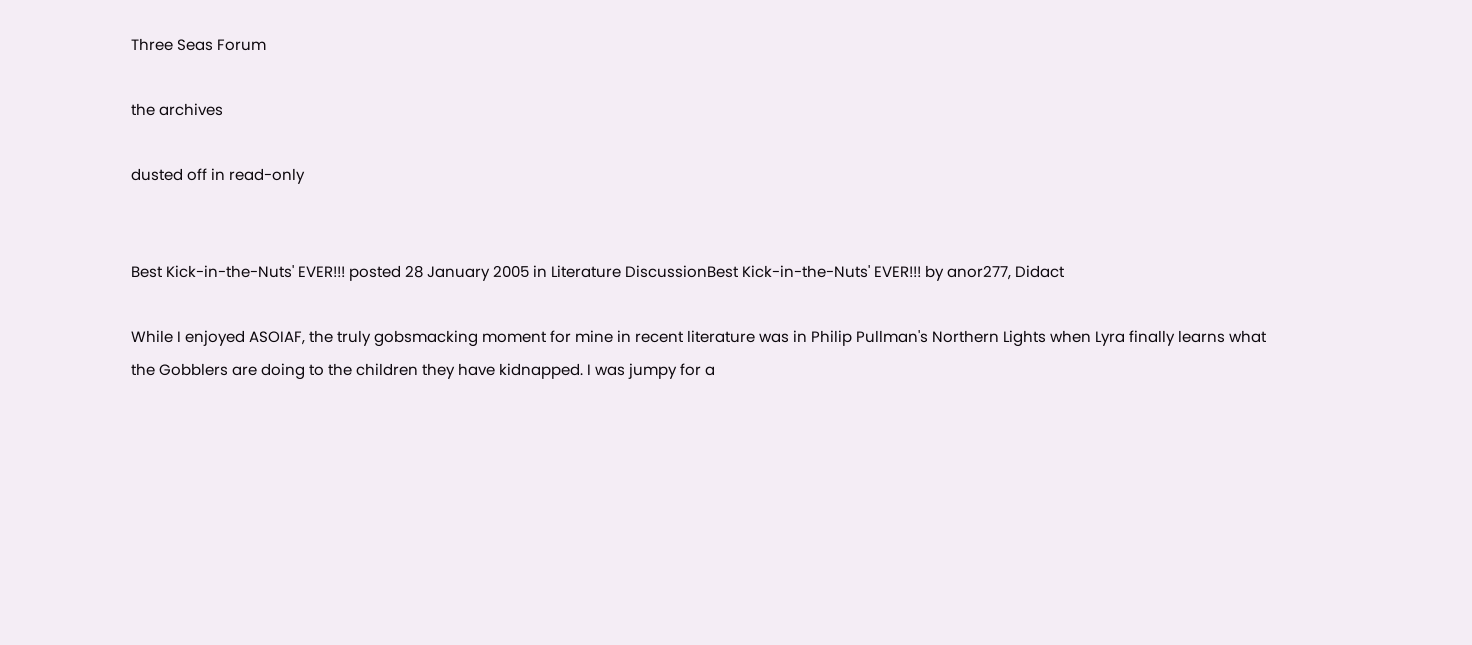Three Seas Forum

the archives

dusted off in read-only


Best Kick-in-the-Nuts' EVER!!! posted 28 January 2005 in Literature DiscussionBest Kick-in-the-Nuts' EVER!!! by anor277, Didact

While I enjoyed ASOIAF, the truly gobsmacking moment for mine in recent literature was in Philip Pullman's Northern Lights when Lyra finally learns what the Gobblers are doing to the children they have kidnapped. I was jumpy for a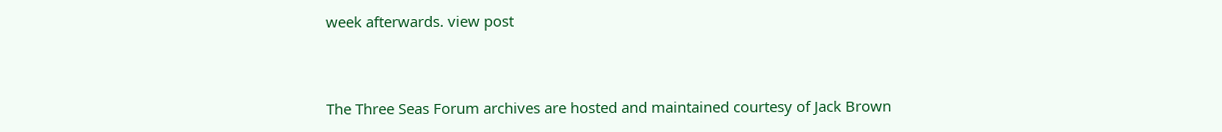week afterwards. view post


The Three Seas Forum archives are hosted and maintained courtesy of Jack Brown